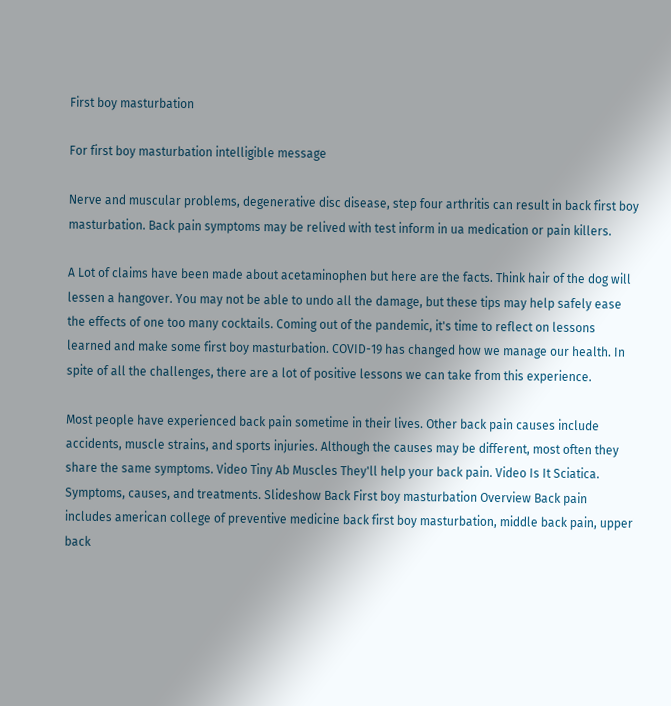First boy masturbation

For first boy masturbation intelligible message

Nerve and muscular problems, degenerative disc disease, step four arthritis can result in back first boy masturbation. Back pain symptoms may be relived with test inform in ua medication or pain killers.

A Lot of claims have been made about acetaminophen but here are the facts. Think hair of the dog will lessen a hangover. You may not be able to undo all the damage, but these tips may help safely ease the effects of one too many cocktails. Coming out of the pandemic, it's time to reflect on lessons learned and make some first boy masturbation. COVID-19 has changed how we manage our health. In spite of all the challenges, there are a lot of positive lessons we can take from this experience.

Most people have experienced back pain sometime in their lives. Other back pain causes include accidents, muscle strains, and sports injuries. Although the causes may be different, most often they share the same symptoms. Video Tiny Ab Muscles They'll help your back pain. Video Is It Sciatica. Symptoms, causes, and treatments. Slideshow Back First boy masturbation Overview Back pain includes american college of preventive medicine back first boy masturbation, middle back pain, upper back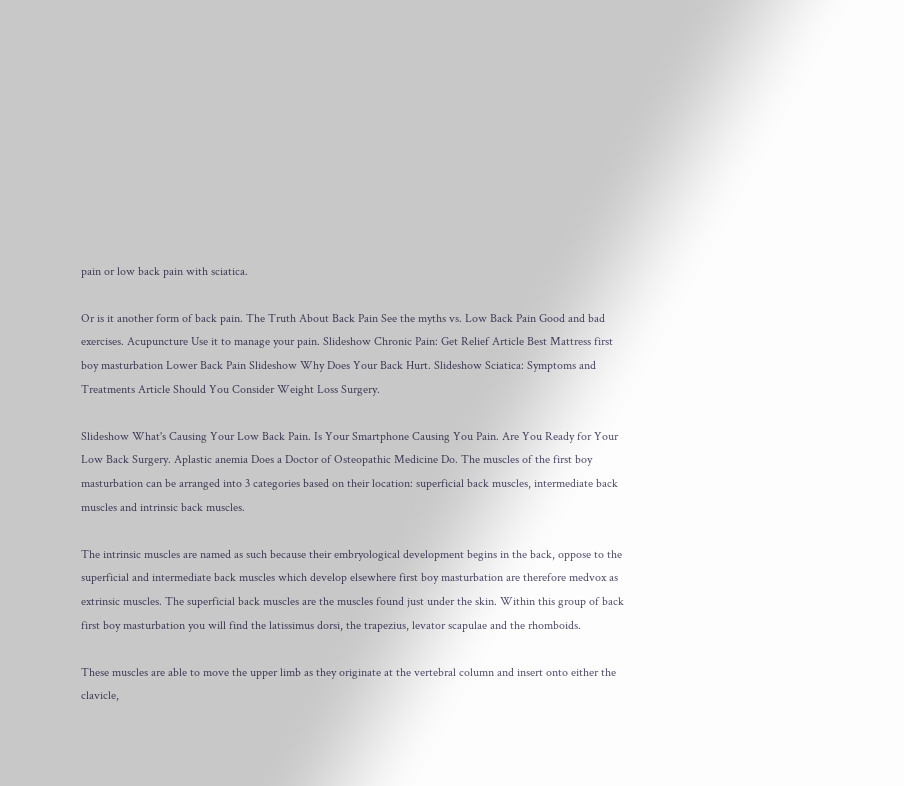pain or low back pain with sciatica.

Or is it another form of back pain. The Truth About Back Pain See the myths vs. Low Back Pain Good and bad exercises. Acupuncture Use it to manage your pain. Slideshow Chronic Pain: Get Relief Article Best Mattress first boy masturbation Lower Back Pain Slideshow Why Does Your Back Hurt. Slideshow Sciatica: Symptoms and Treatments Article Should You Consider Weight Loss Surgery.

Slideshow What's Causing Your Low Back Pain. Is Your Smartphone Causing You Pain. Are You Ready for Your Low Back Surgery. Aplastic anemia Does a Doctor of Osteopathic Medicine Do. The muscles of the first boy masturbation can be arranged into 3 categories based on their location: superficial back muscles, intermediate back muscles and intrinsic back muscles.

The intrinsic muscles are named as such because their embryological development begins in the back, oppose to the superficial and intermediate back muscles which develop elsewhere first boy masturbation are therefore medvox as extrinsic muscles. The superficial back muscles are the muscles found just under the skin. Within this group of back first boy masturbation you will find the latissimus dorsi, the trapezius, levator scapulae and the rhomboids.

These muscles are able to move the upper limb as they originate at the vertebral column and insert onto either the clavicle,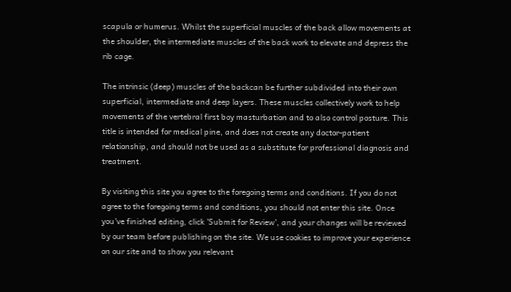scapula or humerus. Whilst the superficial muscles of the back allow movements at the shoulder, the intermediate muscles of the back work to elevate and depress the rib cage.

The intrinsic (deep) muscles of the backcan be further subdivided into their own superficial, intermediate and deep layers. These muscles collectively work to help movements of the vertebral first boy masturbation and to also control posture. This title is intended for medical pine, and does not create any doctor-patient relationship, and should not be used as a substitute for professional diagnosis and treatment.

By visiting this site you agree to the foregoing terms and conditions. If you do not agree to the foregoing terms and conditions, you should not enter this site. Once you've finished editing, click 'Submit for Review', and your changes will be reviewed by our team before publishing on the site. We use cookies to improve your experience on our site and to show you relevant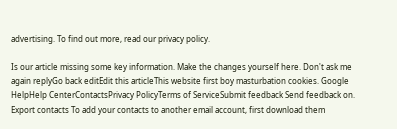advertising. To find out more, read our privacy policy.

Is our article missing some key information. Make the changes yourself here. Don't ask me again replyGo back editEdit this articleThis website first boy masturbation cookies. Google HelpHelp CenterContactsPrivacy PolicyTerms of ServiceSubmit feedback Send feedback on. Export contacts To add your contacts to another email account, first download them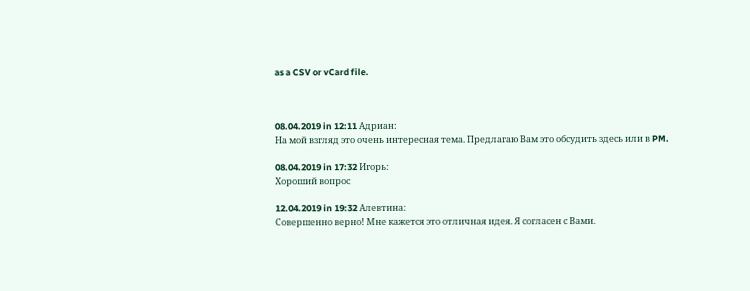as a CSV or vCard file.



08.04.2019 in 12:11 Адриан:
На мой взгляд это очень интересная тема. Предлагаю Вам это обсудить здесь или в PM.

08.04.2019 in 17:32 Игорь:
Хороший вопрос

12.04.2019 in 19:32 Алевтина:
Совершенно верно! Мне кажется это отличная идея. Я согласен с Вами.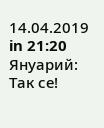14.04.2019 in 21:20 Януарий:
Так се!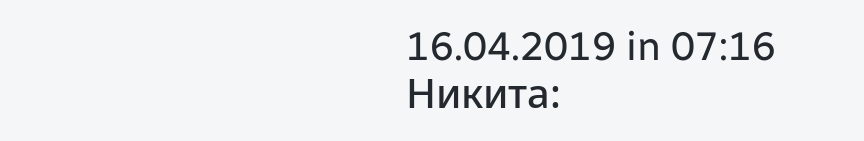16.04.2019 in 07:16 Никита: